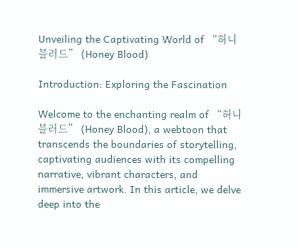Unveiling the Captivating World of “허니 블러드” (Honey Blood)

Introduction: Exploring the Fascination

Welcome to the enchanting realm of “허니 블러드” (Honey Blood), a webtoon that transcends the boundaries of storytelling, captivating audiences with its compelling narrative, vibrant characters, and immersive artwork. In this article, we delve deep into the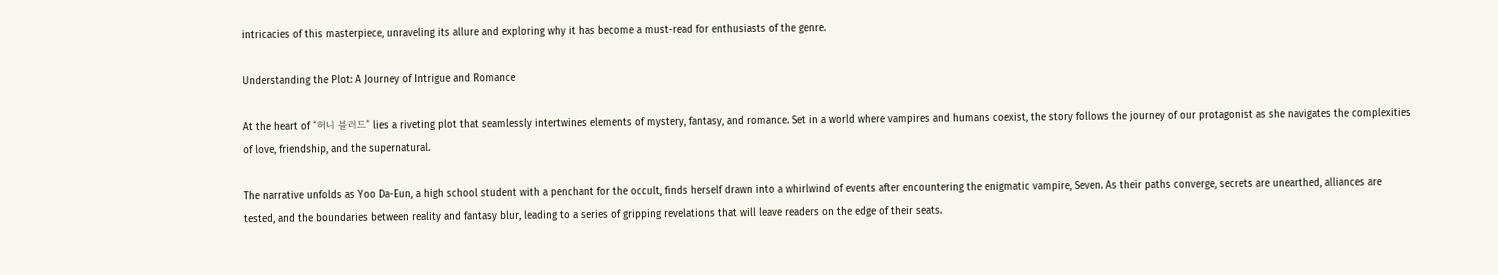intricacies of this masterpiece, unraveling its allure and exploring why it has become a must-read for enthusiasts of the genre.

Understanding the Plot: A Journey of Intrigue and Romance

At the heart of “허니 블러드” lies a riveting plot that seamlessly intertwines elements of mystery, fantasy, and romance. Set in a world where vampires and humans coexist, the story follows the journey of our protagonist as she navigates the complexities of love, friendship, and the supernatural.

The narrative unfolds as Yoo Da-Eun, a high school student with a penchant for the occult, finds herself drawn into a whirlwind of events after encountering the enigmatic vampire, Seven. As their paths converge, secrets are unearthed, alliances are tested, and the boundaries between reality and fantasy blur, leading to a series of gripping revelations that will leave readers on the edge of their seats.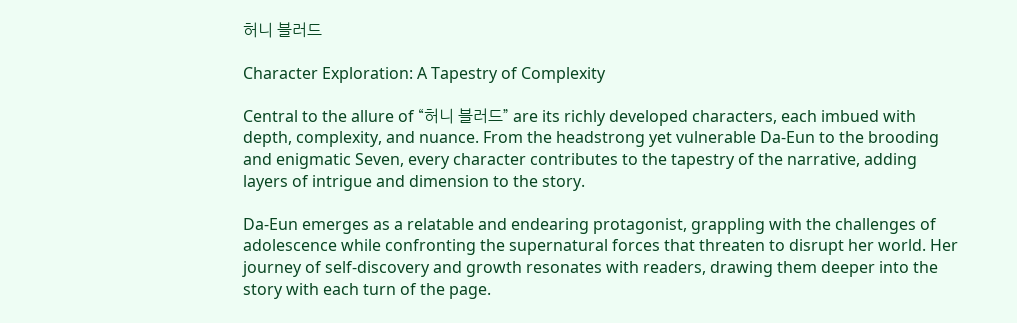허니 블러드

Character Exploration: A Tapestry of Complexity

Central to the allure of “허니 블러드” are its richly developed characters, each imbued with depth, complexity, and nuance. From the headstrong yet vulnerable Da-Eun to the brooding and enigmatic Seven, every character contributes to the tapestry of the narrative, adding layers of intrigue and dimension to the story.

Da-Eun emerges as a relatable and endearing protagonist, grappling with the challenges of adolescence while confronting the supernatural forces that threaten to disrupt her world. Her journey of self-discovery and growth resonates with readers, drawing them deeper into the story with each turn of the page.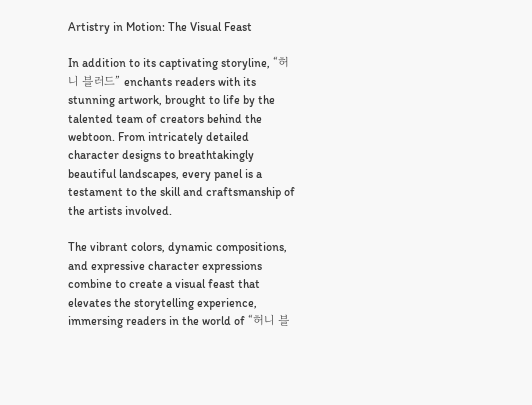Artistry in Motion: The Visual Feast

In addition to its captivating storyline, “허니 블러드” enchants readers with its stunning artwork, brought to life by the talented team of creators behind the webtoon. From intricately detailed character designs to breathtakingly beautiful landscapes, every panel is a testament to the skill and craftsmanship of the artists involved.

The vibrant colors, dynamic compositions, and expressive character expressions combine to create a visual feast that elevates the storytelling experience, immersing readers in the world of “허니 블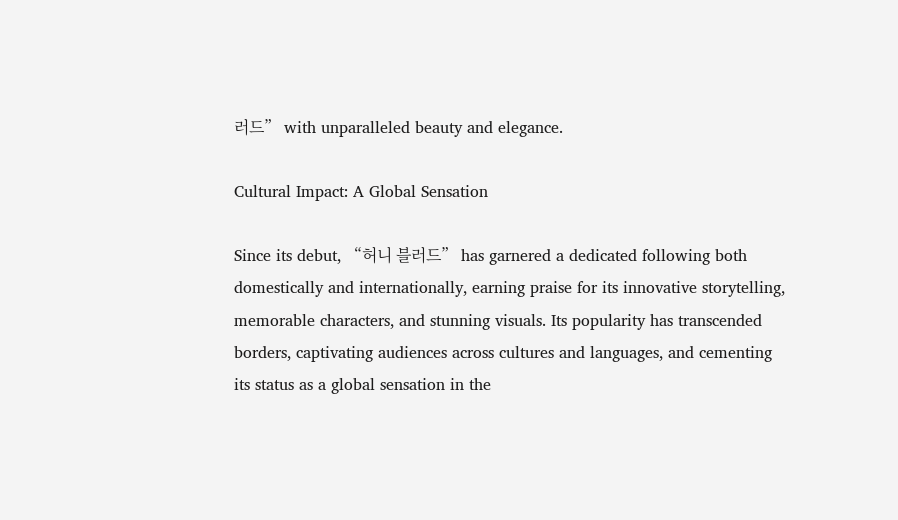러드” with unparalleled beauty and elegance.

Cultural Impact: A Global Sensation

Since its debut, “허니 블러드” has garnered a dedicated following both domestically and internationally, earning praise for its innovative storytelling, memorable characters, and stunning visuals. Its popularity has transcended borders, captivating audiences across cultures and languages, and cementing its status as a global sensation in the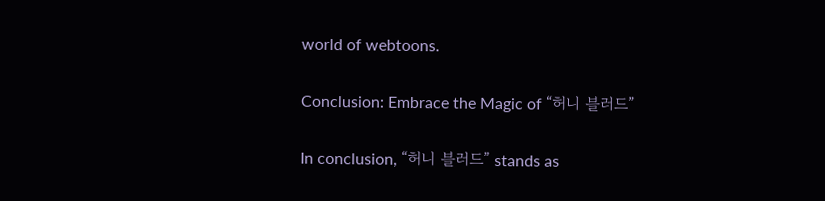world of webtoons.

Conclusion: Embrace the Magic of “허니 블러드”

In conclusion, “허니 블러드” stands as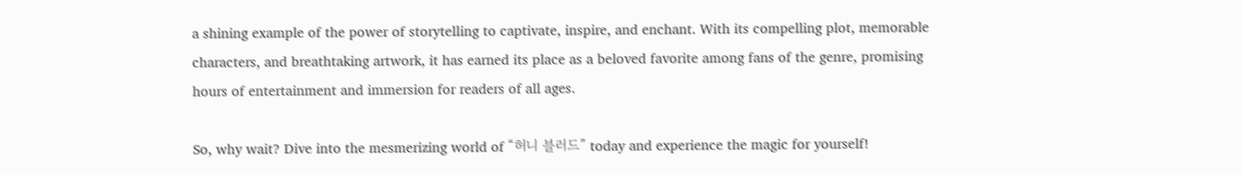a shining example of the power of storytelling to captivate, inspire, and enchant. With its compelling plot, memorable characters, and breathtaking artwork, it has earned its place as a beloved favorite among fans of the genre, promising hours of entertainment and immersion for readers of all ages.

So, why wait? Dive into the mesmerizing world of “허니 블러드” today and experience the magic for yourself!